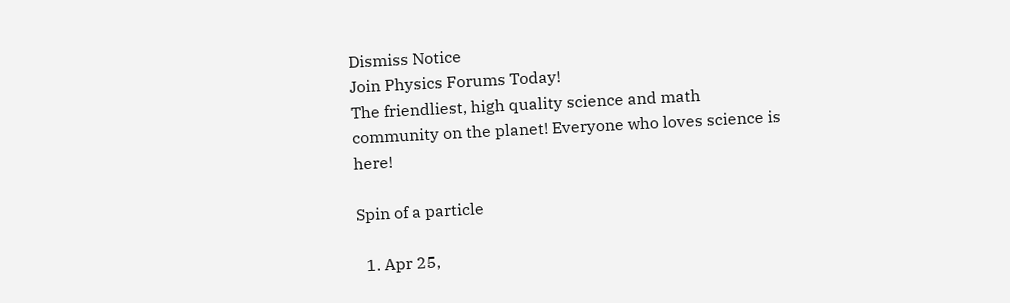Dismiss Notice
Join Physics Forums Today!
The friendliest, high quality science and math community on the planet! Everyone who loves science is here!

Spin of a particle

  1. Apr 25,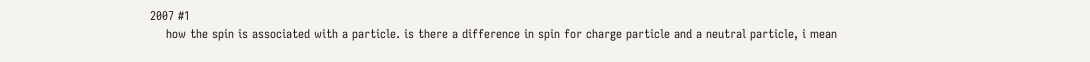2007 #1
    how the spin is associated with a particle. is there a difference in spin for charge particle and a neutral particle, i mean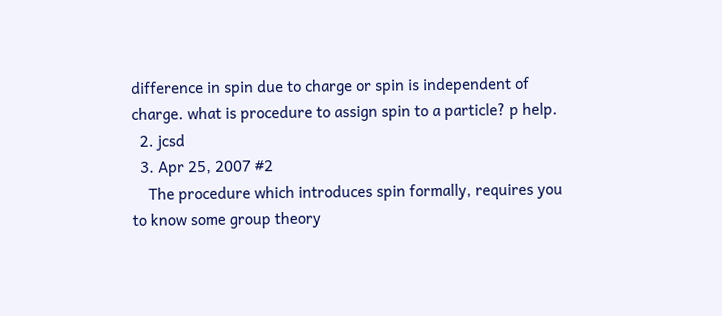difference in spin due to charge or spin is independent of charge. what is procedure to assign spin to a particle? p help.
  2. jcsd
  3. Apr 25, 2007 #2
    The procedure which introduces spin formally, requires you to know some group theory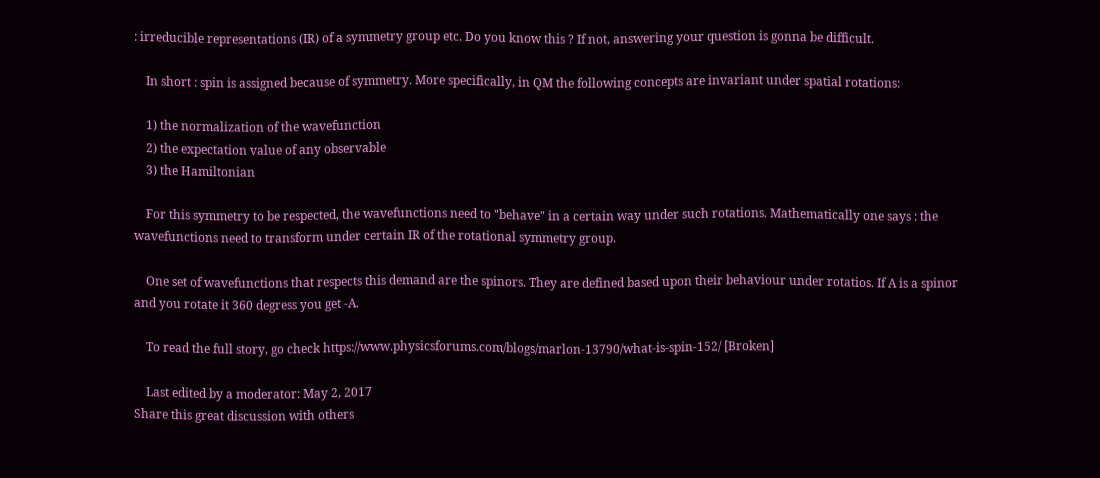: irreducible representations (IR) of a symmetry group etc. Do you know this ? If not, answering your question is gonna be difficult.

    In short : spin is assigned because of symmetry. More specifically, in QM the following concepts are invariant under spatial rotations:

    1) the normalization of the wavefunction
    2) the expectation value of any observable
    3) the Hamiltonian

    For this symmetry to be respected, the wavefunctions need to "behave" in a certain way under such rotations. Mathematically one says : the wavefunctions need to transform under certain IR of the rotational symmetry group.

    One set of wavefunctions that respects this demand are the spinors. They are defined based upon their behaviour under rotatios. If A is a spinor and you rotate it 360 degress you get -A.

    To read the full story, go check https://www.physicsforums.com/blogs/marlon-13790/what-is-spin-152/ [Broken]

    Last edited by a moderator: May 2, 2017
Share this great discussion with others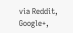via Reddit, Google+,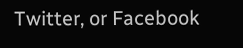Twitter, or Facebook